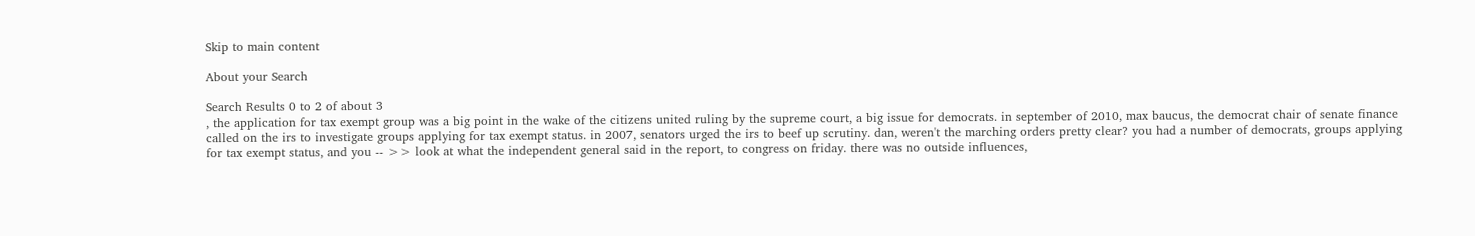Skip to main content

About your Search

Search Results 0 to 2 of about 3
, the application for tax exempt group was a big point in the wake of the citizens united ruling by the supreme court, a big issue for democrats. in september of 2010, max baucus, the democrat chair of senate finance called on the irs to investigate groups applying for tax exempt status. in 2007, senators urged the irs to beef up scrutiny. dan, weren't the marching orders pretty clear? you had a number of democrats, groups applying for tax exempt status, and you -- >> look at what the independent general said in the report, to congress on friday. there was no outside influences,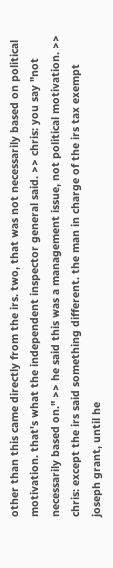other than this came directly from the irs. two, that was not necessarily based on political motivation. that's what the independent inspector general said. >> chris: you say "not necessarily based on." >> he said this was a management issue, not political motivation. >> chris: except the irs said something different. the man in charge of the irs tax exempt joseph grant, until he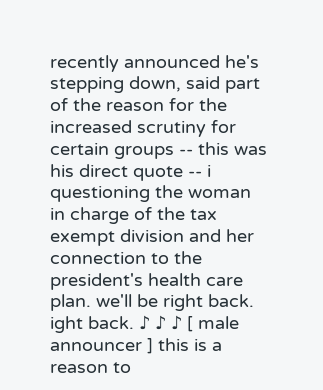recently announced he's stepping down, said part of the reason for the increased scrutiny for certain groups -- this was his direct quote -- i
questioning the woman in charge of the tax exempt division and her connection to the president's health care plan. we'll be right back. ight back. ♪ ♪ ♪ [ male announcer ] this is a reason to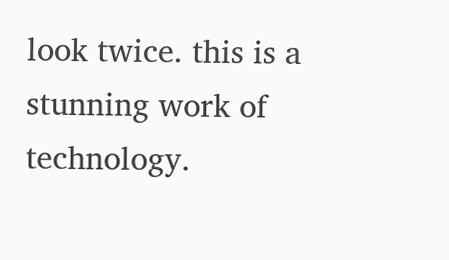look twice. this is a stunning work of technology.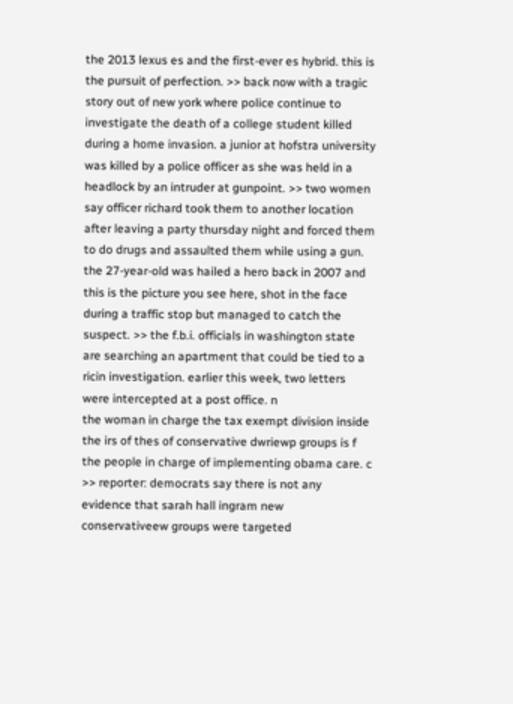the 2013 lexus es and the first-ever es hybrid. this is the pursuit of perfection. >> back now with a tragic story out of new york where police continue to investigate the death of a college student killed during a home invasion. a junior at hofstra university was killed by a police officer as she was held in a headlock by an intruder at gunpoint. >> two women say officer richard took them to another location after leaving a party thursday night and forced them to do drugs and assaulted them while using a gun. the 27-year-old was hailed a hero back in 2007 and this is the picture you see here, shot in the face during a traffic stop but managed to catch the suspect. >> the f.b.i. officials in washington state are searching an apartment that could be tied to a ricin investigation. earlier this week, two letters were intercepted at a post office. n
the woman in charge the tax exempt division inside the irs of thes of conservative dwriewp groups is f the people in charge of implementing obama care. c >> reporter: democrats say there is not any evidence that sarah hall ingram new conservativeew groups were targeted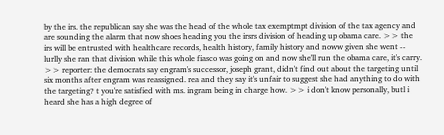by the irs. the republican say she was the head of the whole tax exemptmpt division of the tax agency and are sounding the alarm that now shoes heading you the irsrs division of heading up obama care. >> the irs will be entrusted with healthcare records, health history, family history and noww given she went -- lurlly she ran that division while this whole fiasco was going on and now she'll run the obama care, it's carry. >> reporter: the democrats say engram's successor, joseph grant, didn't find out about the targeting until six months after engram was reassigned. rea and they say it's unfair to suggest she had anything to do with the targeting? t you're satisfied with ms. ingram being in charge how. >> i don't know personally, butl i heard she has a high degree of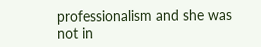professionalism and she was not in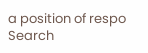a position of respo
Search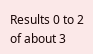Results 0 to 2 of about 3